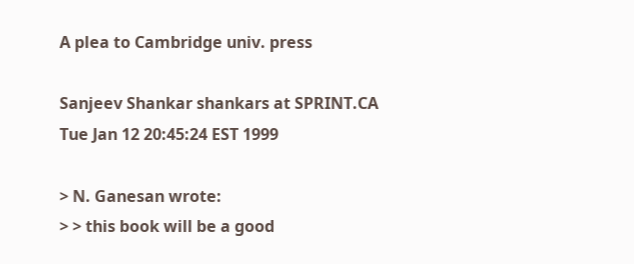A plea to Cambridge univ. press

Sanjeev Shankar shankars at SPRINT.CA
Tue Jan 12 20:45:24 EST 1999

> N. Ganesan wrote:
> > this book will be a good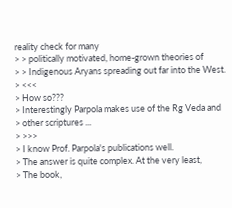reality check for many
> > politically motivated, home-grown theories of
> > Indigenous Aryans spreading out far into the West.
> <<<
> How so???
> Interestingly Parpola makes use of the Rg Veda and
> other scriptures ...
> >>>
> I know Prof. Parpola's publications well.
> The answer is quite complex. At the very least,
> The book,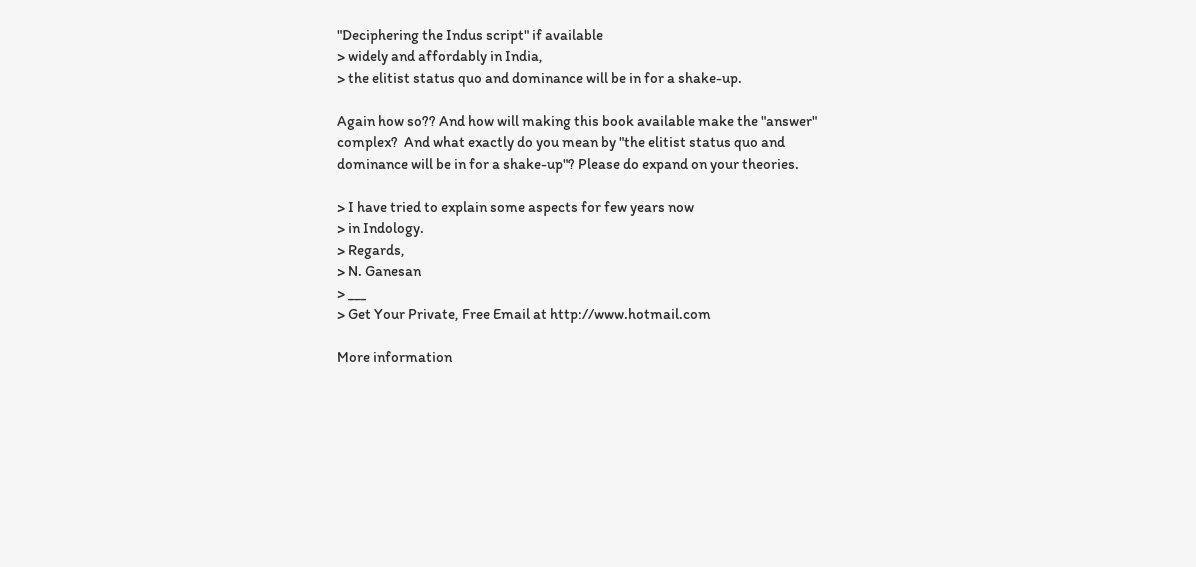"Deciphering the Indus script" if available
> widely and affordably in India,
> the elitist status quo and dominance will be in for a shake-up.

Again how so?? And how will making this book available make the "answer"
complex?  And what exactly do you mean by "the elitist status quo and
dominance will be in for a shake-up"? Please do expand on your theories.

> I have tried to explain some aspects for few years now
> in Indology.
> Regards,
> N. Ganesan
> ___
> Get Your Private, Free Email at http://www.hotmail.com

More information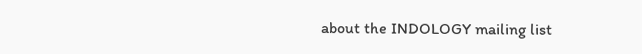about the INDOLOGY mailing list